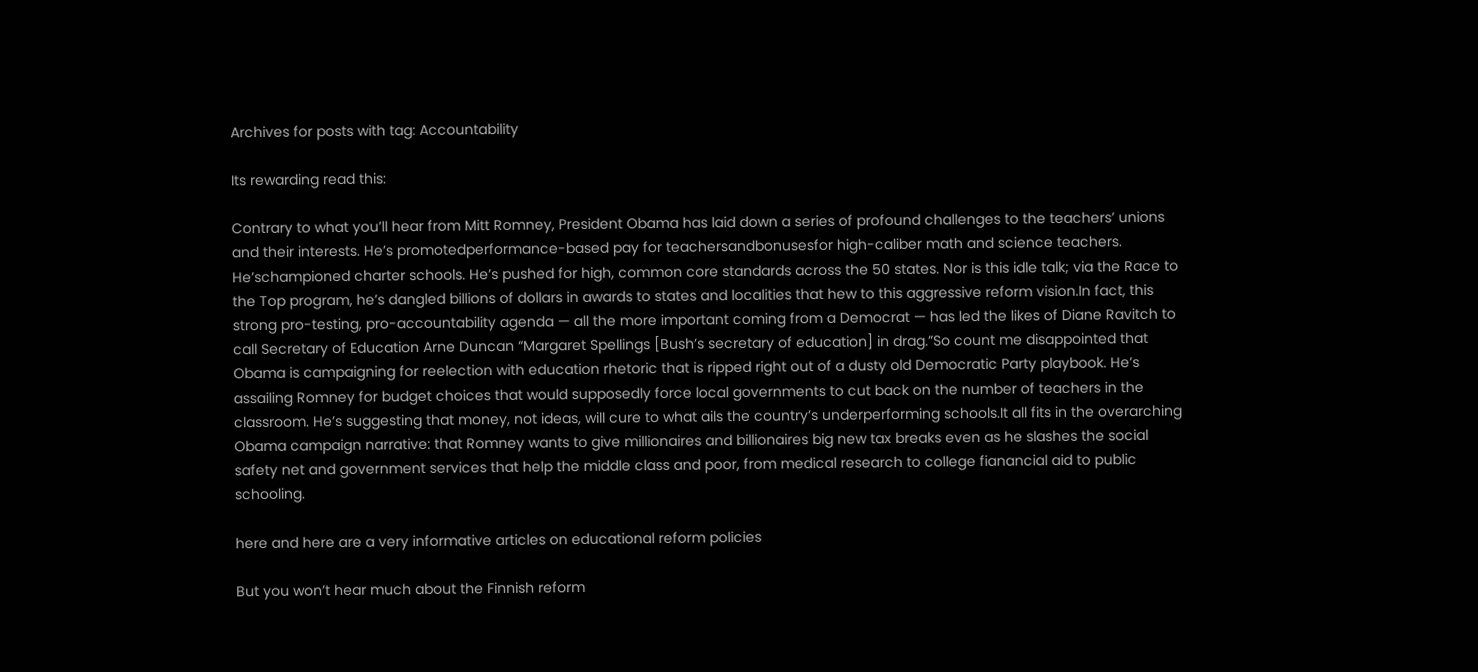Archives for posts with tag: Accountability

Its rewarding read this:

Contrary to what you’ll hear from Mitt Romney, President Obama has laid down a series of profound challenges to the teachers’ unions and their interests. He’s promotedperformance-based pay for teachersandbonusesfor high-caliber math and science teachers. He’schampioned charter schools. He’s pushed for high, common core standards across the 50 states. Nor is this idle talk; via the Race to the Top program, he’s dangled billions of dollars in awards to states and localities that hew to this aggressive reform vision.In fact, this strong pro-testing, pro-accountability agenda — all the more important coming from a Democrat — has led the likes of Diane Ravitch to call Secretary of Education Arne Duncan “Margaret Spellings [Bush’s secretary of education] in drag.”So count me disappointed that Obama is campaigning for reelection with education rhetoric that is ripped right out of a dusty old Democratic Party playbook. He’s assailing Romney for budget choices that would supposedly force local governments to cut back on the number of teachers in the classroom. He’s suggesting that money, not ideas, will cure to what ails the country’s underperforming schools.It all fits in the overarching Obama campaign narrative: that Romney wants to give millionaires and billionaires big new tax breaks even as he slashes the social safety net and government services that help the middle class and poor, from medical research to college fianancial aid to public schooling.

here and here are a very informative articles on educational reform policies

But you won’t hear much about the Finnish reform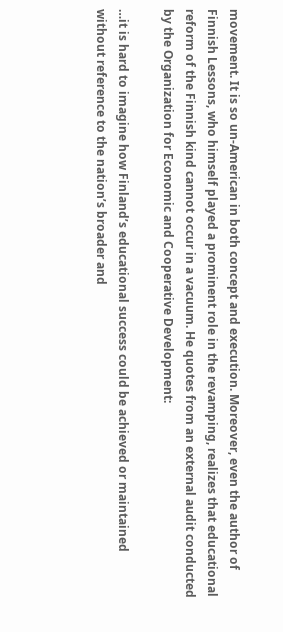movement. It is so un-American in both concept and execution. Moreover, even the author of Finnish Lessons, who himself played a prominent role in the revamping, realizes that educational reform of the Finnish kind cannot occur in a vacuum. He quotes from an external audit conducted by the Organization for Economic and Cooperative Development:

…it is hard to imagine how Finland’s educational success could be achieved or maintained without reference to the nation’s broader and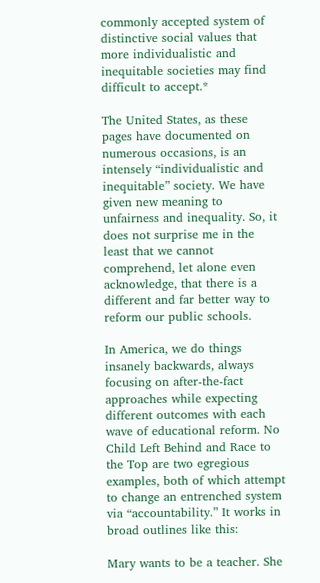commonly accepted system of distinctive social values that more individualistic and inequitable societies may find difficult to accept.*

The United States, as these pages have documented on numerous occasions, is an intensely “individualistic and inequitable” society. We have given new meaning to unfairness and inequality. So, it does not surprise me in the least that we cannot comprehend, let alone even acknowledge, that there is a different and far better way to reform our public schools.

In America, we do things insanely backwards, always focusing on after-the-fact approaches while expecting different outcomes with each wave of educational reform. No Child Left Behind and Race to the Top are two egregious examples, both of which attempt to change an entrenched system via “accountability.” It works in broad outlines like this:

Mary wants to be a teacher. She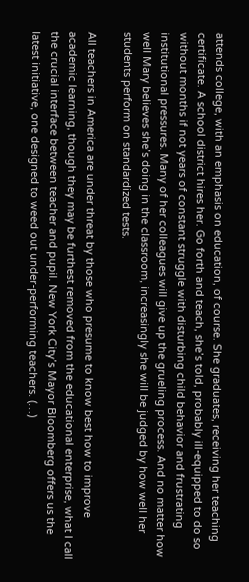attends college, with an emphasis on education, of course. She graduates, receiving her teaching certificate. A school district hires her. Go forth and teach, she’s told, probably ill-equipped to do so without months if not years of constant struggle with disturbing child behavior and frustrating institutional pressures. Many of her colleagues will give up the grueling process. And no matter how well Mary believes she’s doing in the classroom, increasingly she will be judged by how well her students perform on standardized tests.

All teachers in America are under threat by those who presume to know best how to improve academic learning, though they may be furthest removed from the educational enterprise, what I call the crucial interface between teacher and pupil. New York City’s Mayor Bloomberg offers us the latest initiative, one designed to weed out under-performing teachers. (…)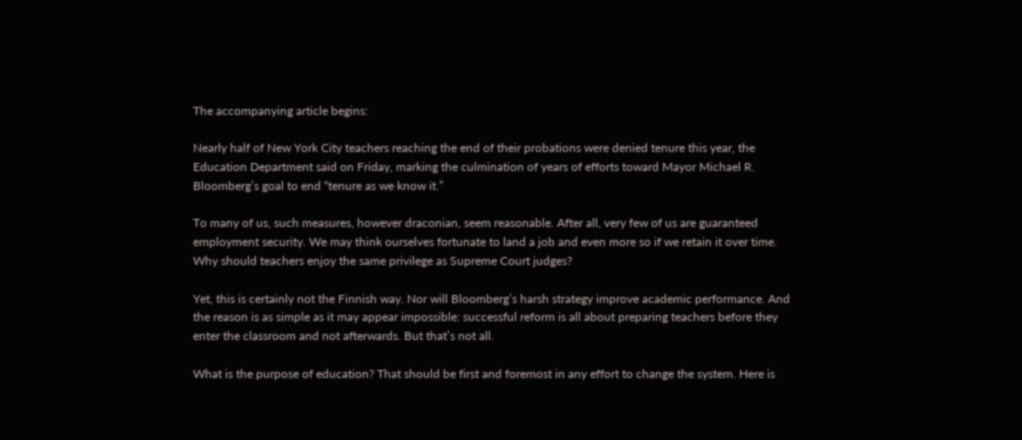The accompanying article begins:

Nearly half of New York City teachers reaching the end of their probations were denied tenure this year, the Education Department said on Friday, marking the culmination of years of efforts toward Mayor Michael R. Bloomberg’s goal to end “tenure as we know it.”

To many of us, such measures, however draconian, seem reasonable. After all, very few of us are guaranteed employment security. We may think ourselves fortunate to land a job and even more so if we retain it over time. Why should teachers enjoy the same privilege as Supreme Court judges?

Yet, this is certainly not the Finnish way. Nor will Bloomberg’s harsh strategy improve academic performance. And the reason is as simple as it may appear impossible: successful reform is all about preparing teachers before they enter the classroom and not afterwards. But that’s not all.

What is the purpose of education? That should be first and foremost in any effort to change the system. Here is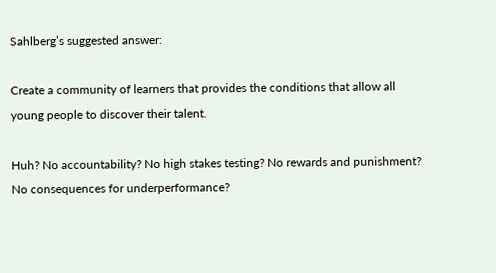Sahlberg’s suggested answer:

Create a community of learners that provides the conditions that allow all young people to discover their talent.

Huh? No accountability? No high stakes testing? No rewards and punishment? No consequences for underperformance?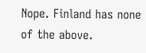Nope. Finland has none of the above.